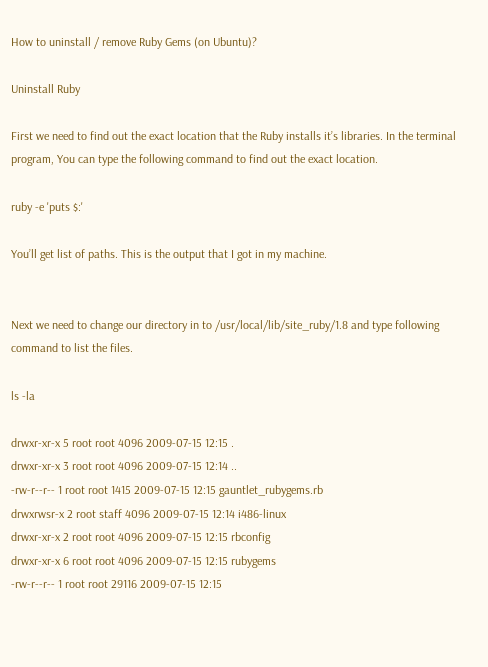How to uninstall / remove Ruby Gems (on Ubuntu)?

Uninstall Ruby

First we need to find out the exact location that the Ruby installs it’s libraries. In the terminal program, You can type the following command to find out the exact location.

ruby -e 'puts $:'

You’ll get list of paths. This is the output that I got in my machine.


Next we need to change our directory in to /usr/local/lib/site_ruby/1.8 and type following command to list the files.

ls -la

drwxr-xr-x 5 root root 4096 2009-07-15 12:15 .
drwxr-xr-x 3 root root 4096 2009-07-15 12:14 ..
-rw-r--r-- 1 root root 1415 2009-07-15 12:15 gauntlet_rubygems.rb
drwxrwsr-x 2 root staff 4096 2009-07-15 12:14 i486-linux
drwxr-xr-x 2 root root 4096 2009-07-15 12:15 rbconfig
drwxr-xr-x 6 root root 4096 2009-07-15 12:15 rubygems
-rw-r--r-- 1 root root 29116 2009-07-15 12:15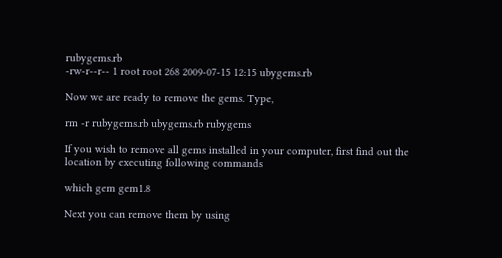rubygems.rb
-rw-r--r-- 1 root root 268 2009-07-15 12:15 ubygems.rb

Now we are ready to remove the gems. Type,

rm -r rubygems.rb ubygems.rb rubygems

If you wish to remove all gems installed in your computer, first find out the location by executing following commands

which gem gem1.8

Next you can remove them by using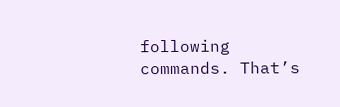following commands. That’s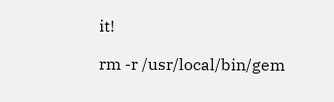it!

rm -r /usr/local/bin/gem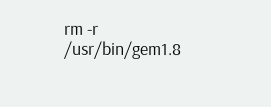rm -r /usr/bin/gem1.8